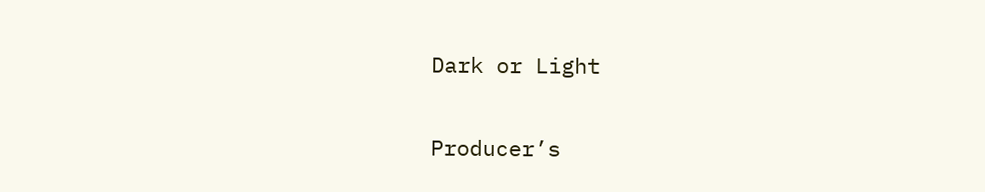Dark or Light

Producer’s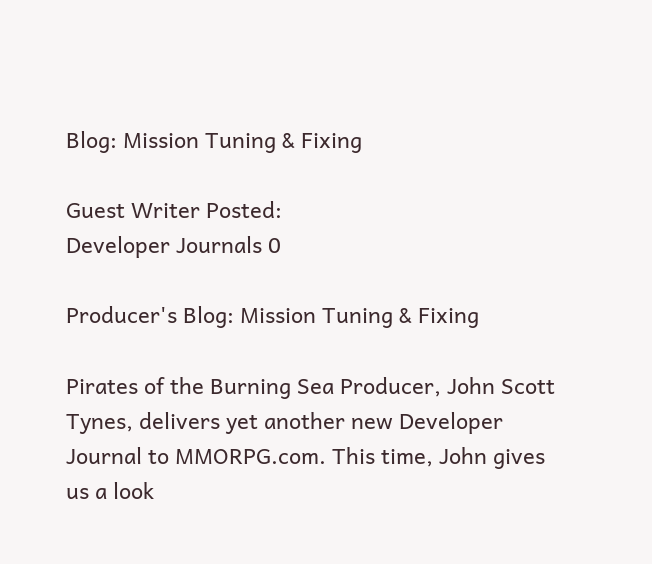Blog: Mission Tuning & Fixing

Guest Writer Posted:
Developer Journals 0

Producer's Blog: Mission Tuning & Fixing

Pirates of the Burning Sea Producer, John Scott Tynes, delivers yet another new Developer Journal to MMORPG.com. This time, John gives us a look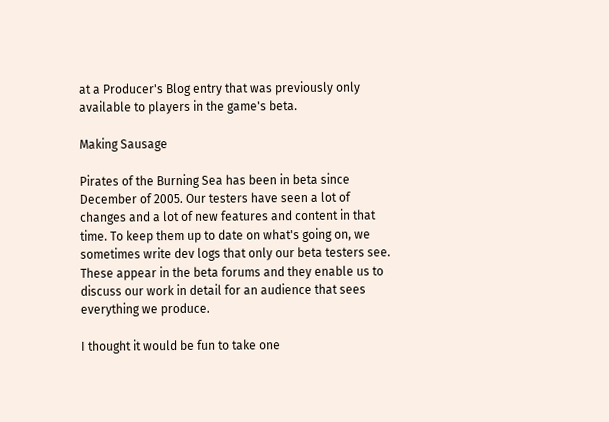at a Producer's Blog entry that was previously only available to players in the game's beta.

Making Sausage

Pirates of the Burning Sea has been in beta since December of 2005. Our testers have seen a lot of changes and a lot of new features and content in that time. To keep them up to date on what's going on, we sometimes write dev logs that only our beta testers see. These appear in the beta forums and they enable us to discuss our work in detail for an audience that sees everything we produce.

I thought it would be fun to take one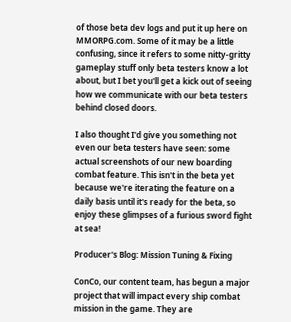of those beta dev logs and put it up here on MMORPG.com. Some of it may be a little confusing, since it refers to some nitty-gritty gameplay stuff only beta testers know a lot about, but I bet you'll get a kick out of seeing how we communicate with our beta testers behind closed doors.

I also thought I'd give you something not even our beta testers have seen: some actual screenshots of our new boarding combat feature. This isn't in the beta yet because we're iterating the feature on a daily basis until it's ready for the beta, so enjoy these glimpses of a furious sword fight at sea!

Producer's Blog: Mission Tuning & Fixing

ConCo, our content team, has begun a major project that will impact every ship combat mission in the game. They are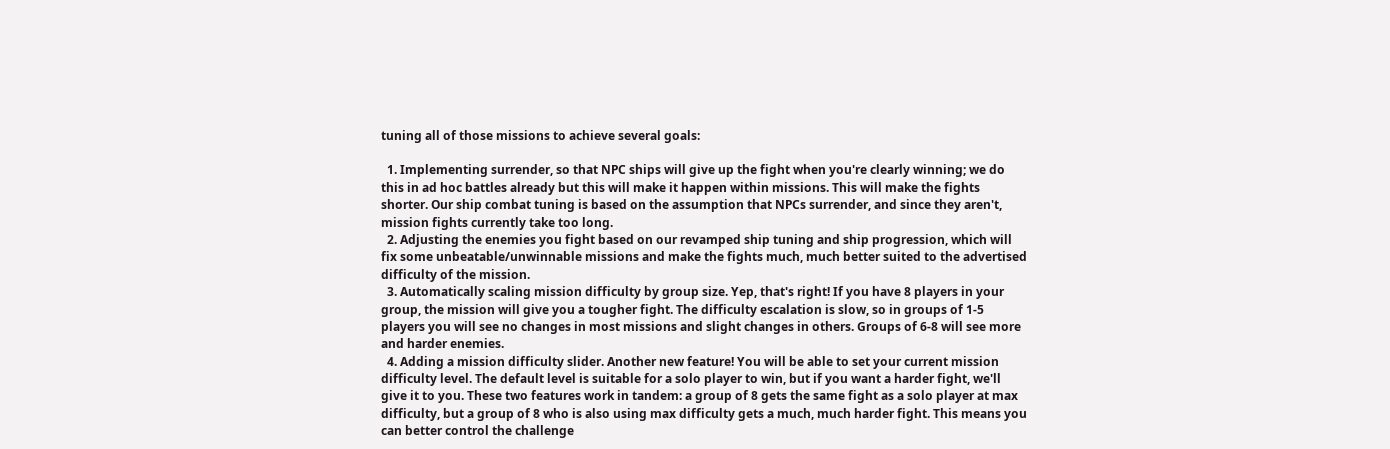tuning all of those missions to achieve several goals:

  1. Implementing surrender, so that NPC ships will give up the fight when you're clearly winning; we do this in ad hoc battles already but this will make it happen within missions. This will make the fights shorter. Our ship combat tuning is based on the assumption that NPCs surrender, and since they aren't, mission fights currently take too long.
  2. Adjusting the enemies you fight based on our revamped ship tuning and ship progression, which will fix some unbeatable/unwinnable missions and make the fights much, much better suited to the advertised difficulty of the mission.
  3. Automatically scaling mission difficulty by group size. Yep, that's right! If you have 8 players in your group, the mission will give you a tougher fight. The difficulty escalation is slow, so in groups of 1-5 players you will see no changes in most missions and slight changes in others. Groups of 6-8 will see more and harder enemies.
  4. Adding a mission difficulty slider. Another new feature! You will be able to set your current mission difficulty level. The default level is suitable for a solo player to win, but if you want a harder fight, we'll give it to you. These two features work in tandem: a group of 8 gets the same fight as a solo player at max difficulty, but a group of 8 who is also using max difficulty gets a much, much harder fight. This means you can better control the challenge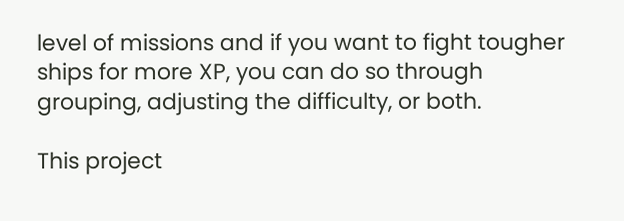level of missions and if you want to fight tougher ships for more XP, you can do so through grouping, adjusting the difficulty, or both.

This project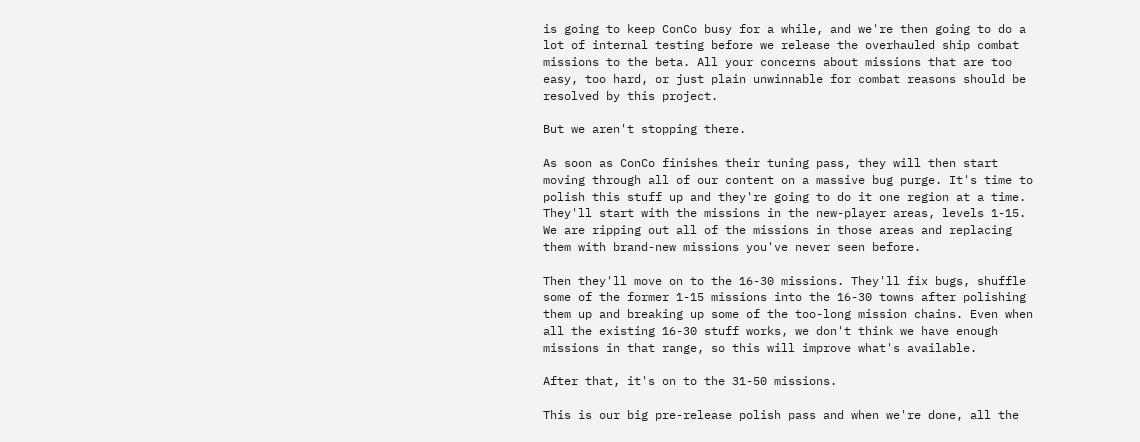is going to keep ConCo busy for a while, and we're then going to do a lot of internal testing before we release the overhauled ship combat missions to the beta. All your concerns about missions that are too easy, too hard, or just plain unwinnable for combat reasons should be resolved by this project.

But we aren't stopping there.

As soon as ConCo finishes their tuning pass, they will then start moving through all of our content on a massive bug purge. It's time to polish this stuff up and they're going to do it one region at a time. They'll start with the missions in the new-player areas, levels 1-15. We are ripping out all of the missions in those areas and replacing them with brand-new missions you've never seen before.

Then they'll move on to the 16-30 missions. They'll fix bugs, shuffle some of the former 1-15 missions into the 16-30 towns after polishing them up and breaking up some of the too-long mission chains. Even when all the existing 16-30 stuff works, we don't think we have enough missions in that range, so this will improve what's available.

After that, it's on to the 31-50 missions.

This is our big pre-release polish pass and when we're done, all the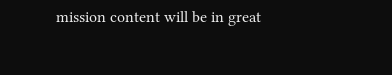mission content will be in great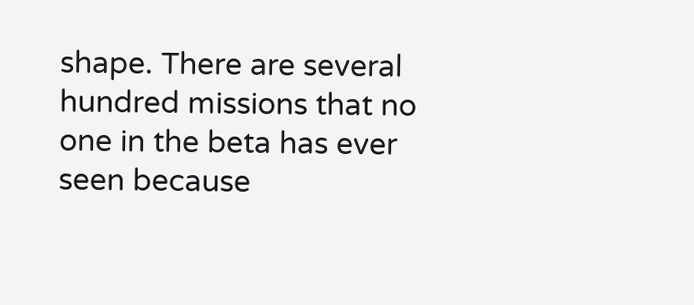shape. There are several hundred missions that no one in the beta has ever seen because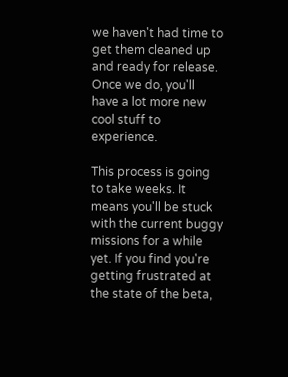we haven't had time to get them cleaned up and ready for release. Once we do, you'll have a lot more new cool stuff to experience.

This process is going to take weeks. It means you'll be stuck with the current buggy missions for a while yet. If you find you're getting frustrated at the state of the beta,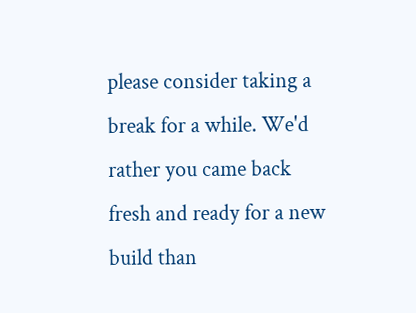please consider taking a break for a while. We'd rather you came back fresh and ready for a new build than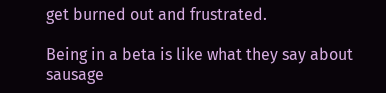get burned out and frustrated.

Being in a beta is like what they say about sausage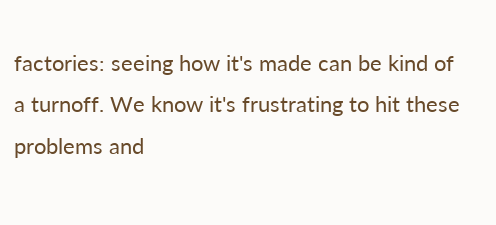factories: seeing how it's made can be kind of a turnoff. We know it's frustrating to hit these problems and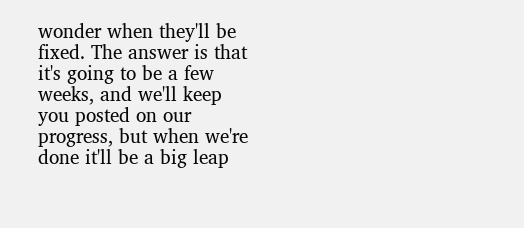wonder when they'll be fixed. The answer is that it's going to be a few weeks, and we'll keep you posted on our progress, but when we're done it'll be a big leap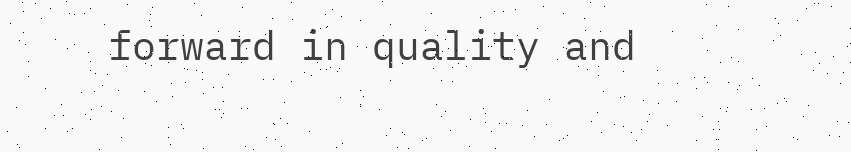forward in quality and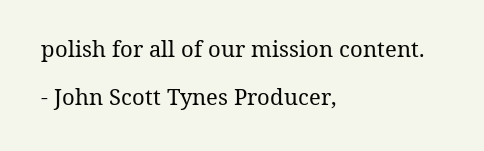polish for all of our mission content.

- John Scott Tynes Producer,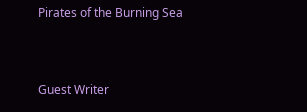Pirates of the Burning Sea


Guest Writer